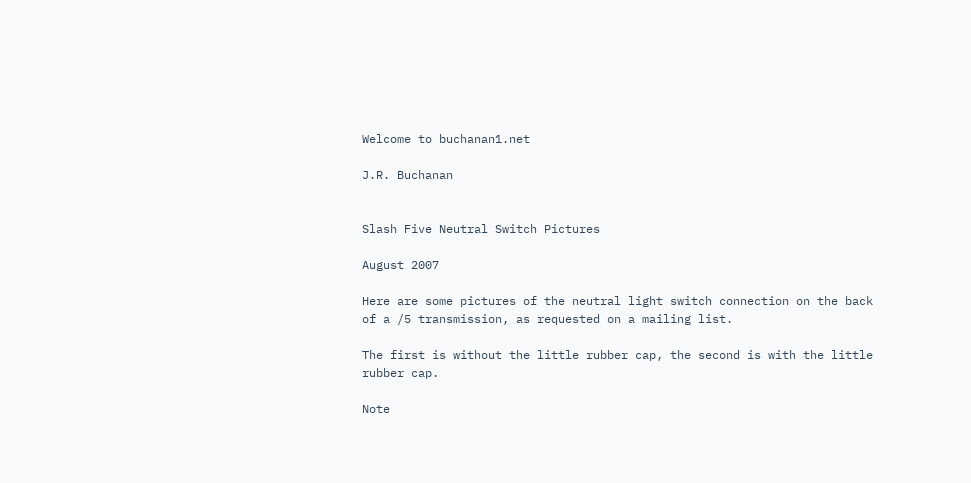Welcome to buchanan1.net

J.R. Buchanan


Slash Five Neutral Switch Pictures

August 2007

Here are some pictures of the neutral light switch connection on the back of a /5 transmission, as requested on a mailing list.

The first is without the little rubber cap, the second is with the little rubber cap.

Note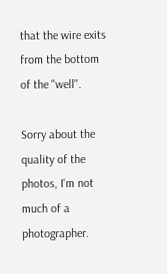that the wire exits from the bottom of the "well".

Sorry about the quality of the photos, I'm not much of a photographer.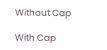Without Cap

With Cap